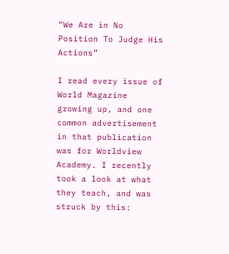“We Are in No Position To Judge His Actions”

I read every issue of World Magazine growing up, and one common advertisement in that publication was for Worldview Academy. I recently took a look at what they teach, and was struck by this: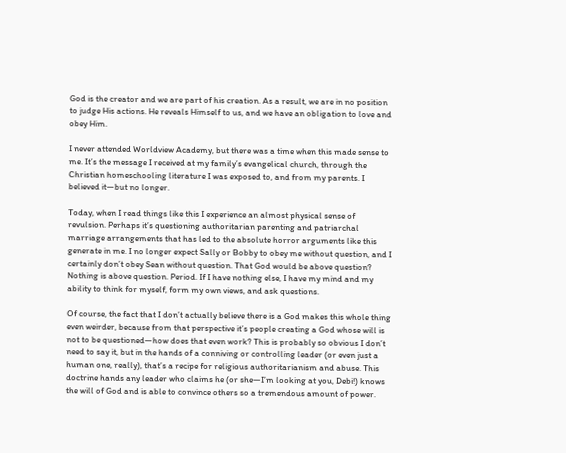God is the creator and we are part of his creation. As a result, we are in no position to judge His actions. He reveals Himself to us, and we have an obligation to love and obey Him.

I never attended Worldview Academy, but there was a time when this made sense to me. It’s the message I received at my family’s evangelical church, through the Christian homeschooling literature I was exposed to, and from my parents. I believed it—but no longer.

Today, when I read things like this I experience an almost physical sense of revulsion. Perhaps it’s questioning authoritarian parenting and patriarchal marriage arrangements that has led to the absolute horror arguments like this generate in me. I no longer expect Sally or Bobby to obey me without question, and I certainly don’t obey Sean without question. That God would be above question? Nothing is above question. Period. If I have nothing else, I have my mind and my ability to think for myself, form my own views, and ask questions.

Of course, the fact that I don’t actually believe there is a God makes this whole thing even weirder, because from that perspective it’s people creating a God whose will is not to be questioned—how does that even work? This is probably so obvious I don’t need to say it, but in the hands of a conniving or controlling leader (or even just a human one, really), that’s a recipe for religious authoritarianism and abuse. This doctrine hands any leader who claims he (or she—I’m looking at you, Debi!) knows the will of God and is able to convince others so a tremendous amount of power.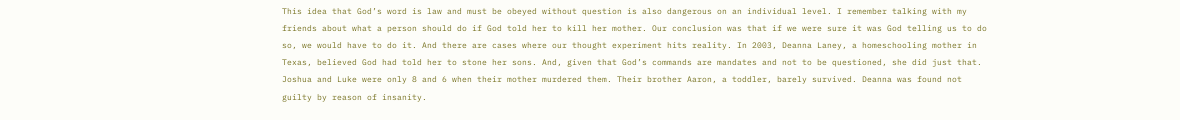This idea that God’s word is law and must be obeyed without question is also dangerous on an individual level. I remember talking with my friends about what a person should do if God told her to kill her mother. Our conclusion was that if we were sure it was God telling us to do so, we would have to do it. And there are cases where our thought experiment hits reality. In 2003, Deanna Laney, a homeschooling mother in Texas, believed God had told her to stone her sons. And, given that God’s commands are mandates and not to be questioned, she did just that. Joshua and Luke were only 8 and 6 when their mother murdered them. Their brother Aaron, a toddler, barely survived. Deanna was found not guilty by reason of insanity.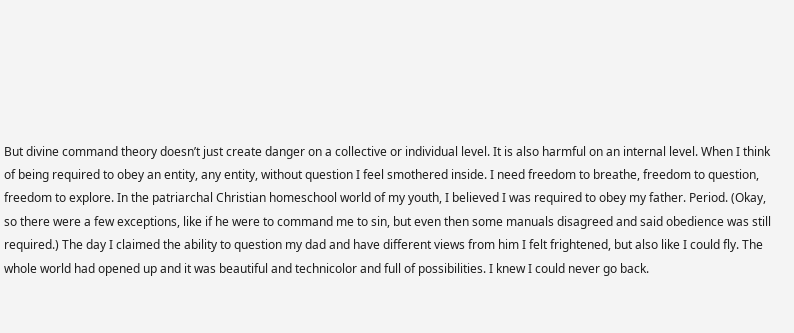But divine command theory doesn’t just create danger on a collective or individual level. It is also harmful on an internal level. When I think of being required to obey an entity, any entity, without question I feel smothered inside. I need freedom to breathe, freedom to question, freedom to explore. In the patriarchal Christian homeschool world of my youth, I believed I was required to obey my father. Period. (Okay, so there were a few exceptions, like if he were to command me to sin, but even then some manuals disagreed and said obedience was still required.) The day I claimed the ability to question my dad and have different views from him I felt frightened, but also like I could fly. The whole world had opened up and it was beautiful and technicolor and full of possibilities. I knew I could never go back.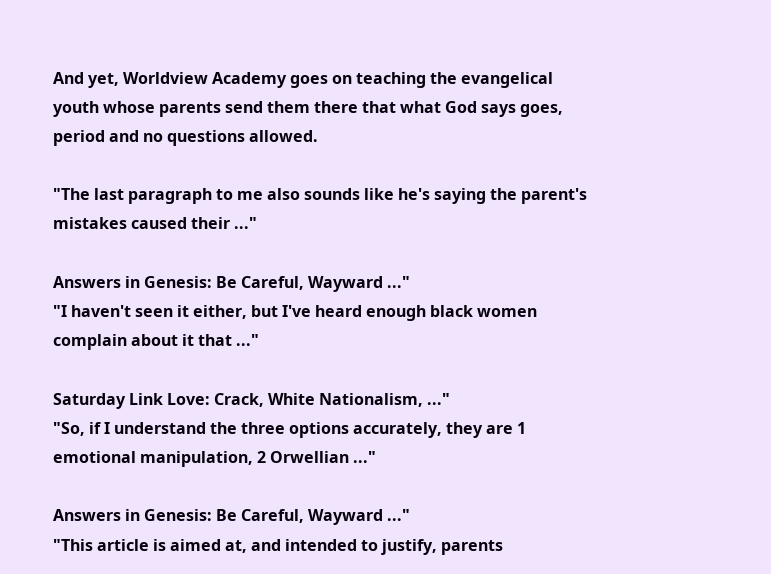And yet, Worldview Academy goes on teaching the evangelical youth whose parents send them there that what God says goes, period and no questions allowed.

"The last paragraph to me also sounds like he's saying the parent's mistakes caused their ..."

Answers in Genesis: Be Careful, Wayward ..."
"I haven't seen it either, but I've heard enough black women complain about it that ..."

Saturday Link Love: Crack, White Nationalism, ..."
"So, if I understand the three options accurately, they are 1 emotional manipulation, 2 Orwellian ..."

Answers in Genesis: Be Careful, Wayward ..."
"This article is aimed at, and intended to justify, parents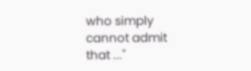who simply cannot admit that ..."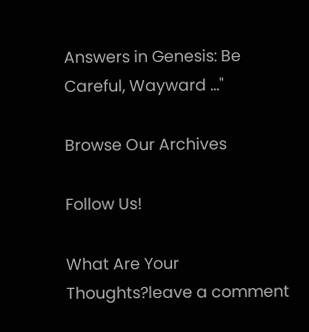Answers in Genesis: Be Careful, Wayward ..."

Browse Our Archives

Follow Us!

What Are Your Thoughts?leave a comment